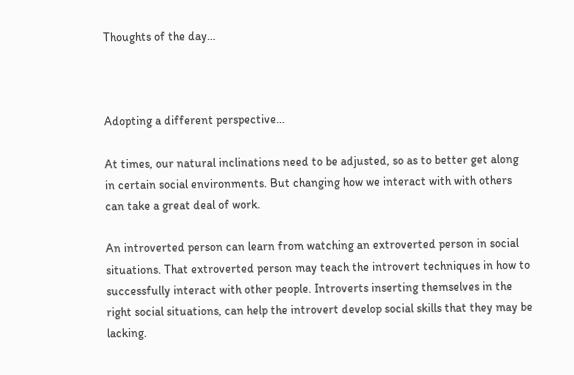Thoughts of the day…



Adopting a different perspective…

At times, our natural inclinations need to be adjusted, so as to better get along in certain social environments. But changing how we interact with with others can take a great deal of work.

An introverted person can learn from watching an extroverted person in social situations. That extroverted person may teach the introvert techniques in how to successfully interact with other people. Introverts inserting themselves in the right social situations, can help the introvert develop social skills that they may be lacking.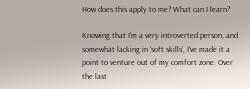How does this apply to me? What can I learn?

Knowing that I’m a very introverted person, and somewhat lacking in ‘soft skills’, I’ve made it a point to venture out of my comfort zone. Over the last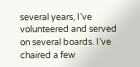several years, I’ve volunteered and served on several boards. I’ve chaired a few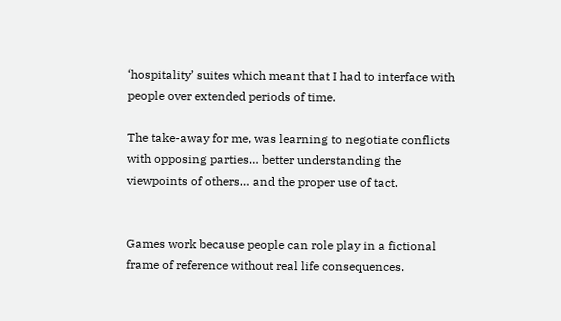‘hospitality’ suites which meant that I had to interface with people over extended periods of time.

The take-away for me, was learning to negotiate conflicts with opposing parties… better understanding the viewpoints of others… and the proper use of tact.


Games work because people can role play in a fictional frame of reference without real life consequences.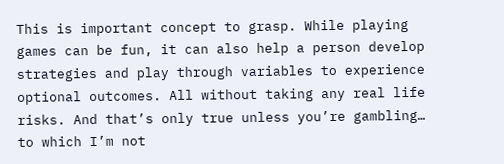This is important concept to grasp. While playing games can be fun, it can also help a person develop strategies and play through variables to experience optional outcomes. All without taking any real life risks. And that’s only true unless you’re gambling… to which I’m not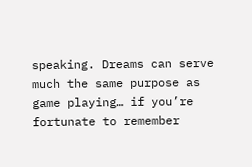speaking. Dreams can serve much the same purpose as game playing… if you’re fortunate to remember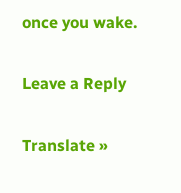once you wake.

Leave a Reply

Translate »